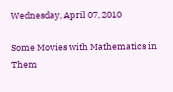Wednesday, April 07, 2010

Some Movies with Mathematics in Them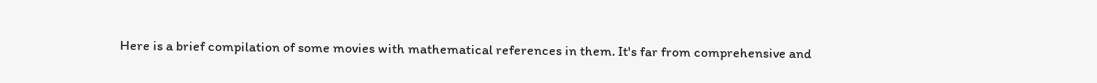Here is a brief compilation of some movies with mathematical references in them. It's far from comprehensive and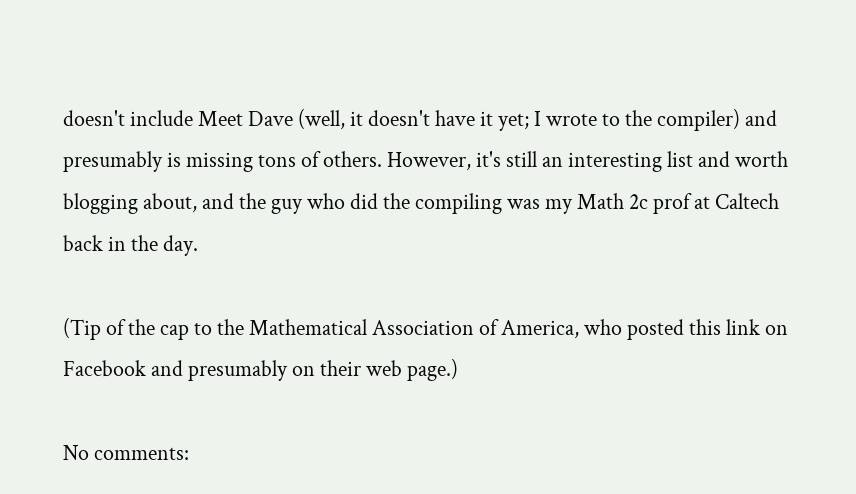doesn't include Meet Dave (well, it doesn't have it yet; I wrote to the compiler) and presumably is missing tons of others. However, it's still an interesting list and worth blogging about, and the guy who did the compiling was my Math 2c prof at Caltech back in the day.

(Tip of the cap to the Mathematical Association of America, who posted this link on Facebook and presumably on their web page.)

No comments: